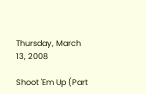Thursday, March 13, 2008

Shoot 'Em Up (Part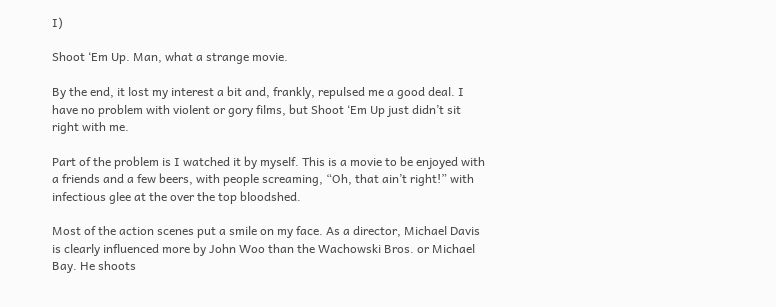I)

Shoot ‘Em Up. Man, what a strange movie.

By the end, it lost my interest a bit and, frankly, repulsed me a good deal. I have no problem with violent or gory films, but Shoot ‘Em Up just didn’t sit right with me.

Part of the problem is I watched it by myself. This is a movie to be enjoyed with a friends and a few beers, with people screaming, “Oh, that ain’t right!” with infectious glee at the over the top bloodshed.

Most of the action scenes put a smile on my face. As a director, Michael Davis is clearly influenced more by John Woo than the Wachowski Bros. or Michael Bay. He shoots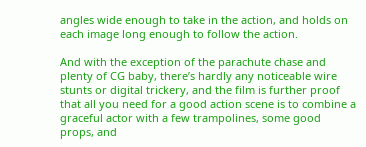angles wide enough to take in the action, and holds on each image long enough to follow the action.

And with the exception of the parachute chase and plenty of CG baby, there’s hardly any noticeable wire stunts or digital trickery, and the film is further proof that all you need for a good action scene is to combine a graceful actor with a few trampolines, some good props, and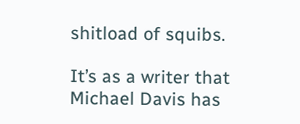shitload of squibs.

It’s as a writer that Michael Davis has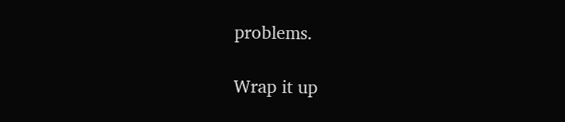problems.

Wrap it up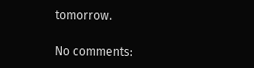tomorrow.

No comments: